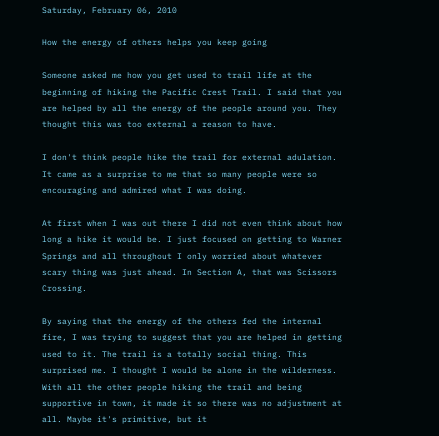Saturday, February 06, 2010

How the energy of others helps you keep going

Someone asked me how you get used to trail life at the beginning of hiking the Pacific Crest Trail. I said that you are helped by all the energy of the people around you. They thought this was too external a reason to have.

I don't think people hike the trail for external adulation. It came as a surprise to me that so many people were so encouraging and admired what I was doing.

At first when I was out there I did not even think about how long a hike it would be. I just focused on getting to Warner Springs and all throughout I only worried about whatever scary thing was just ahead. In Section A, that was Scissors Crossing.

By saying that the energy of the others fed the internal fire, I was trying to suggest that you are helped in getting used to it. The trail is a totally social thing. This surprised me. I thought I would be alone in the wilderness. With all the other people hiking the trail and being supportive in town, it made it so there was no adjustment at all. Maybe it's primitive, but it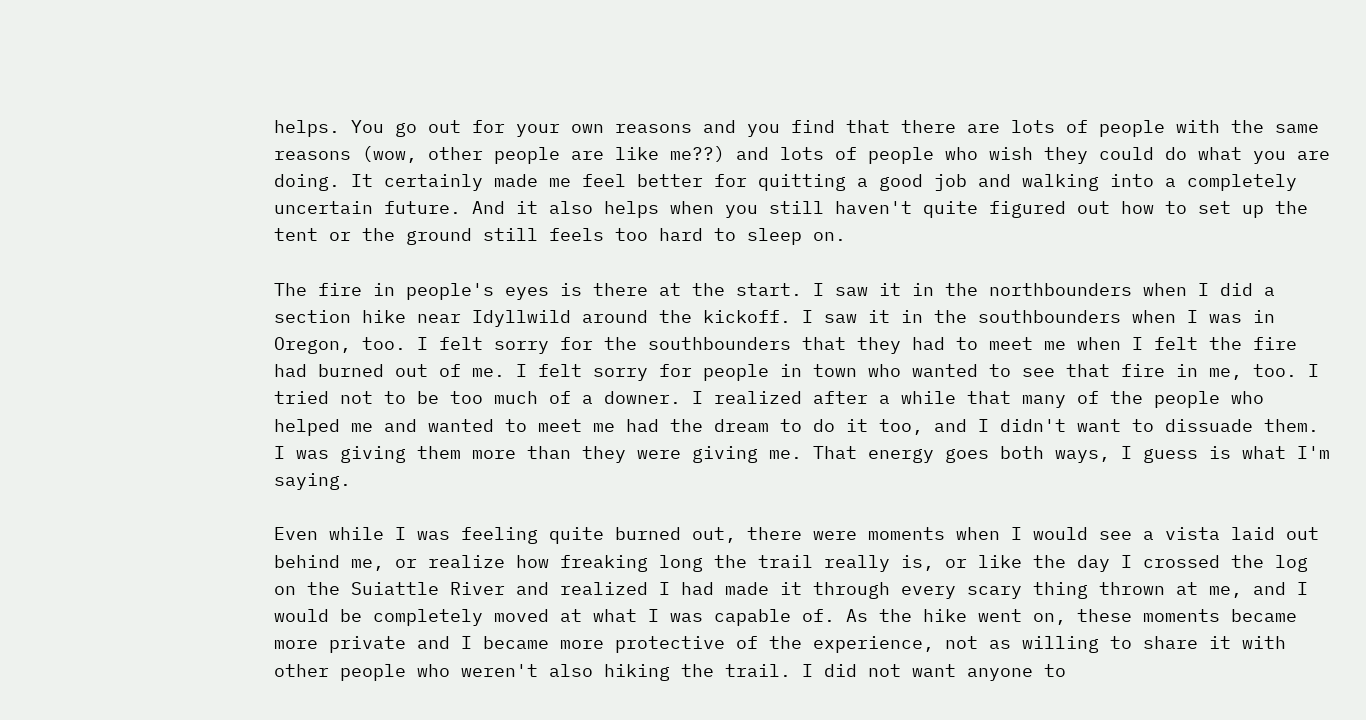helps. You go out for your own reasons and you find that there are lots of people with the same reasons (wow, other people are like me??) and lots of people who wish they could do what you are doing. It certainly made me feel better for quitting a good job and walking into a completely uncertain future. And it also helps when you still haven't quite figured out how to set up the tent or the ground still feels too hard to sleep on.

The fire in people's eyes is there at the start. I saw it in the northbounders when I did a section hike near Idyllwild around the kickoff. I saw it in the southbounders when I was in Oregon, too. I felt sorry for the southbounders that they had to meet me when I felt the fire had burned out of me. I felt sorry for people in town who wanted to see that fire in me, too. I tried not to be too much of a downer. I realized after a while that many of the people who helped me and wanted to meet me had the dream to do it too, and I didn't want to dissuade them. I was giving them more than they were giving me. That energy goes both ways, I guess is what I'm saying.

Even while I was feeling quite burned out, there were moments when I would see a vista laid out behind me, or realize how freaking long the trail really is, or like the day I crossed the log on the Suiattle River and realized I had made it through every scary thing thrown at me, and I would be completely moved at what I was capable of. As the hike went on, these moments became more private and I became more protective of the experience, not as willing to share it with other people who weren't also hiking the trail. I did not want anyone to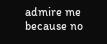admire me because no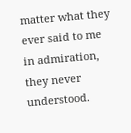matter what they ever said to me in admiration, they never understood.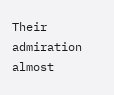Their admiration almost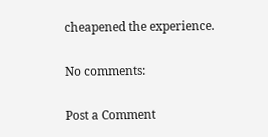cheapened the experience.

No comments:

Post a Comment